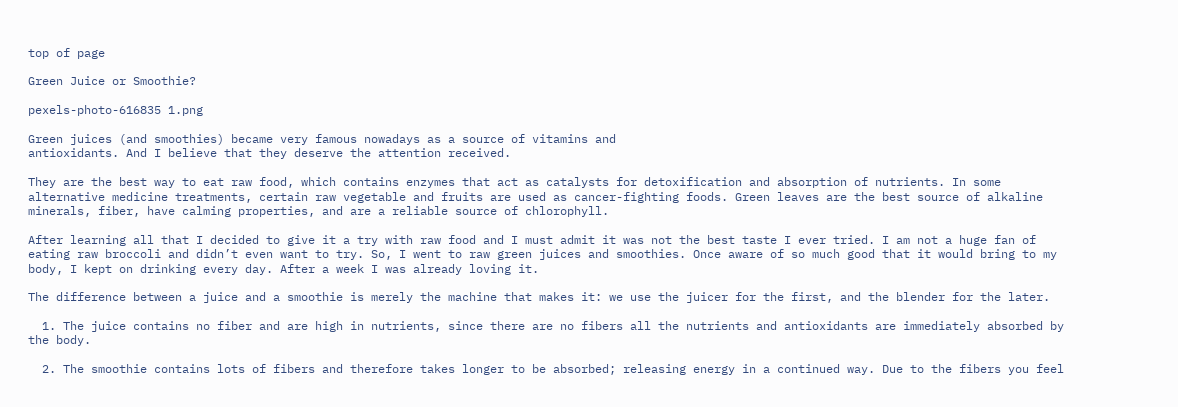top of page

Green Juice or Smoothie?

pexels-photo-616835 1.png

Green juices (and smoothies) became very famous nowadays as a source of vitamins and
antioxidants. And I believe that they deserve the attention received.

They are the best way to eat raw food, which contains enzymes that act as catalysts for detoxification and absorption of nutrients. In some alternative medicine treatments, certain raw vegetable and fruits are used as cancer-fighting foods. Green leaves are the best source of alkaline minerals, fiber, have calming properties, and are a reliable source of chlorophyll.

After learning all that I decided to give it a try with raw food and I must admit it was not the best taste I ever tried. I am not a huge fan of eating raw broccoli and didn’t even want to try. So, I went to raw green juices and smoothies. Once aware of so much good that it would bring to my body, I kept on drinking every day. After a week I was already loving it.

The difference between a juice and a smoothie is merely the machine that makes it: we use the juicer for the first, and the blender for the later.

  1. The juice contains no fiber and are high in nutrients, since there are no fibers all the nutrients and antioxidants are immediately absorbed by the body.

  2. The smoothie contains lots of fibers and therefore takes longer to be absorbed; releasing energy in a continued way. Due to the fibers you feel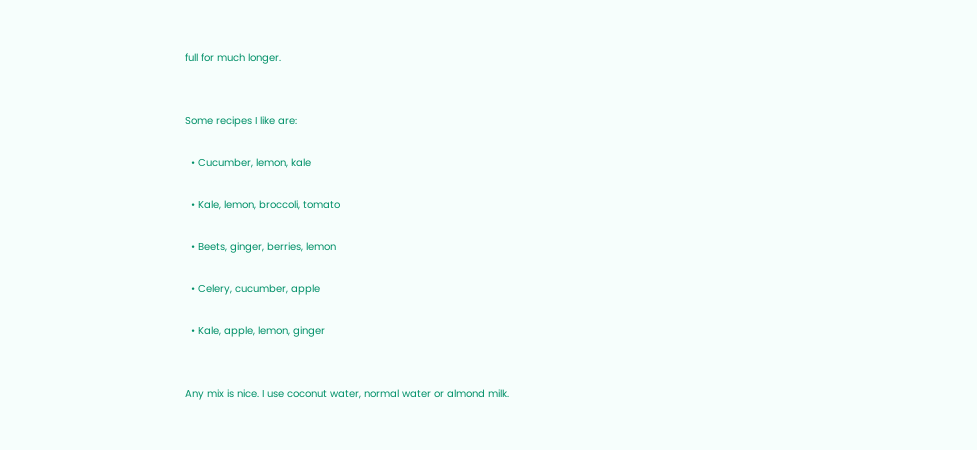full for much longer.


Some recipes I like are:

  • Cucumber, lemon, kale

  • Kale, lemon, broccoli, tomato

  • Beets, ginger, berries, lemon

  • Celery, cucumber, apple

  • Kale, apple, lemon, ginger


Any mix is nice. I use coconut water, normal water or almond milk.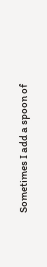Sometimes I add a spoon of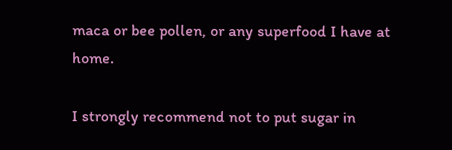maca or bee pollen, or any superfood I have at home.

I strongly recommend not to put sugar in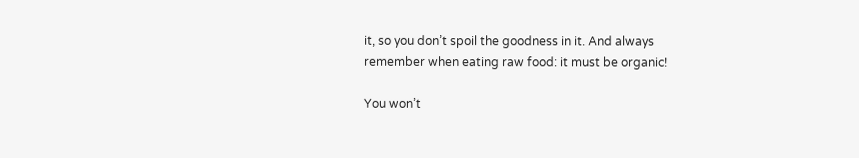it, so you don’t spoil the goodness in it. And always remember when eating raw food: it must be organic!

You won’t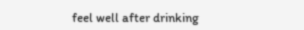feel well after drinking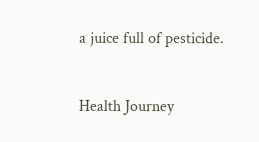a juice full of pesticide.


Health Journey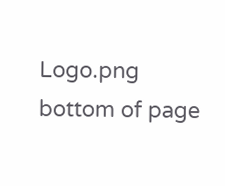Logo.png
bottom of page